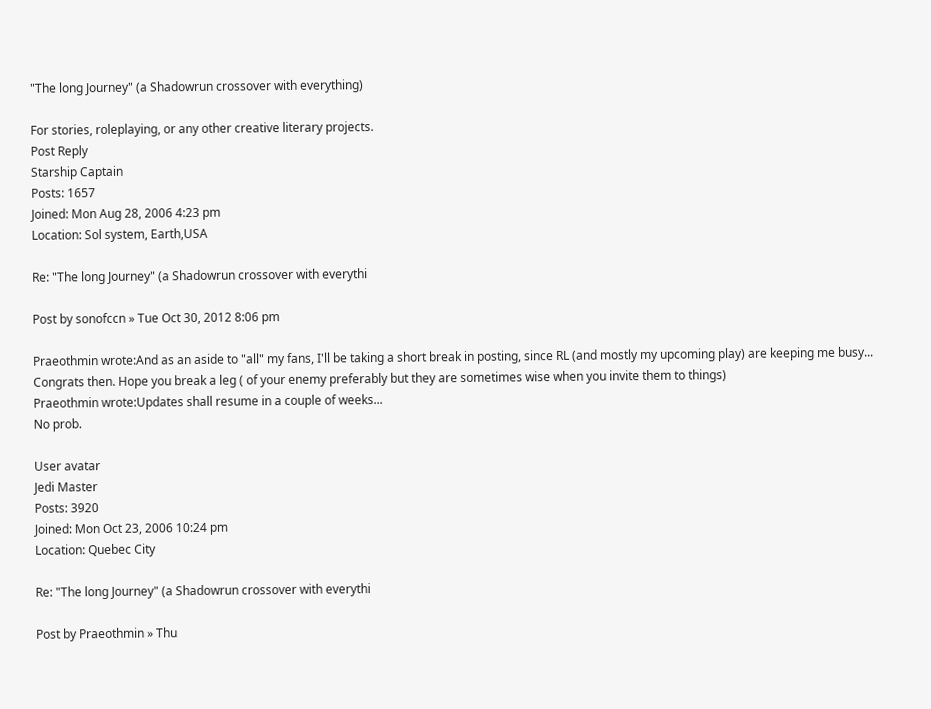"The long Journey" (a Shadowrun crossover with everything)

For stories, roleplaying, or any other creative literary projects.
Post Reply
Starship Captain
Posts: 1657
Joined: Mon Aug 28, 2006 4:23 pm
Location: Sol system, Earth,USA

Re: "The long Journey" (a Shadowrun crossover with everythi

Post by sonofccn » Tue Oct 30, 2012 8:06 pm

Praeothmin wrote:And as an aside to "all" my fans, I'll be taking a short break in posting, since RL (and mostly my upcoming play) are keeping me busy...
Congrats then. Hope you break a leg ( of your enemy preferably but they are sometimes wise when you invite them to things)
Praeothmin wrote:Updates shall resume in a couple of weeks...
No prob.

User avatar
Jedi Master
Posts: 3920
Joined: Mon Oct 23, 2006 10:24 pm
Location: Quebec City

Re: "The long Journey" (a Shadowrun crossover with everythi

Post by Praeothmin » Thu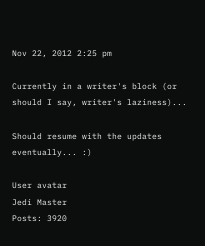Nov 22, 2012 2:25 pm

Currently in a writer's block (or should I say, writer's laziness)...

Should resume with the updates eventually... :)

User avatar
Jedi Master
Posts: 3920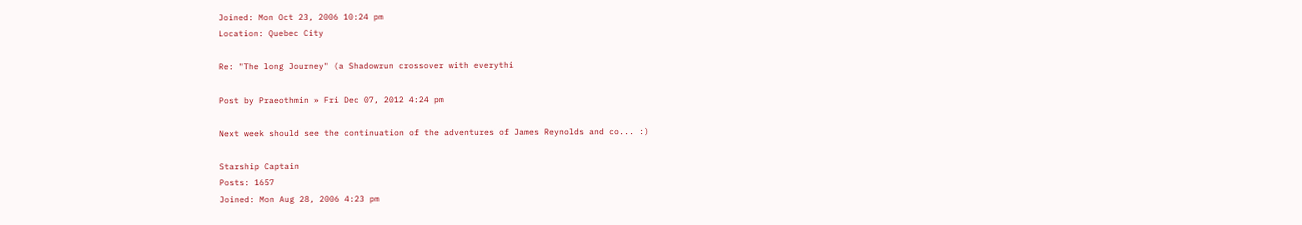Joined: Mon Oct 23, 2006 10:24 pm
Location: Quebec City

Re: "The long Journey" (a Shadowrun crossover with everythi

Post by Praeothmin » Fri Dec 07, 2012 4:24 pm

Next week should see the continuation of the adventures of James Reynolds and co... :)

Starship Captain
Posts: 1657
Joined: Mon Aug 28, 2006 4:23 pm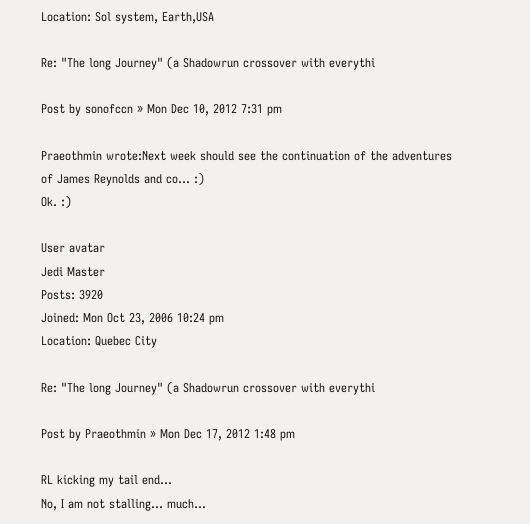Location: Sol system, Earth,USA

Re: "The long Journey" (a Shadowrun crossover with everythi

Post by sonofccn » Mon Dec 10, 2012 7:31 pm

Praeothmin wrote:Next week should see the continuation of the adventures of James Reynolds and co... :)
Ok. :)

User avatar
Jedi Master
Posts: 3920
Joined: Mon Oct 23, 2006 10:24 pm
Location: Quebec City

Re: "The long Journey" (a Shadowrun crossover with everythi

Post by Praeothmin » Mon Dec 17, 2012 1:48 pm

RL kicking my tail end...
No, I am not stalling... much...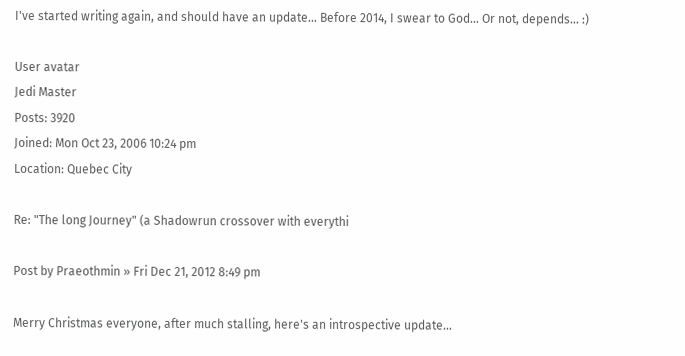I've started writing again, and should have an update... Before 2014, I swear to God... Or not, depends... :)

User avatar
Jedi Master
Posts: 3920
Joined: Mon Oct 23, 2006 10:24 pm
Location: Quebec City

Re: "The long Journey" (a Shadowrun crossover with everythi

Post by Praeothmin » Fri Dec 21, 2012 8:49 pm

Merry Christmas everyone, after much stalling, here's an introspective update...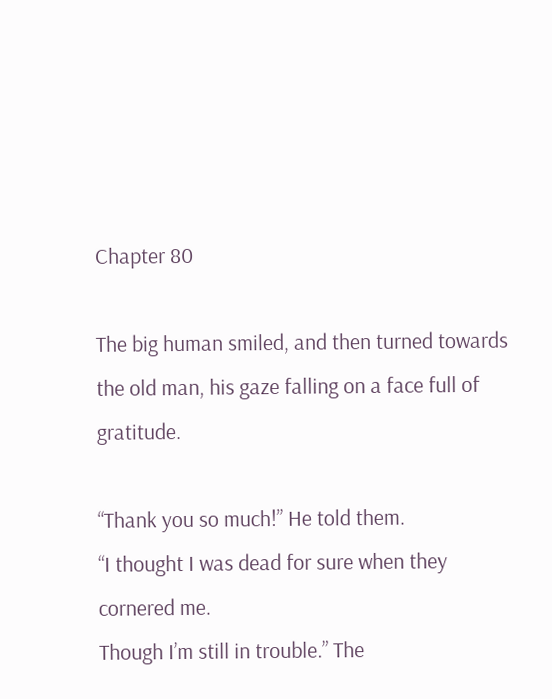Chapter 80

The big human smiled, and then turned towards the old man, his gaze falling on a face full of gratitude.

“Thank you so much!” He told them.
“I thought I was dead for sure when they cornered me.
Though I’m still in trouble.” The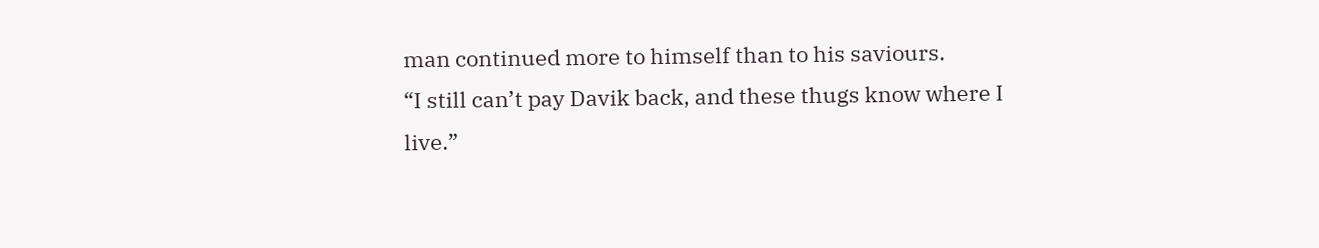man continued more to himself than to his saviours.
“I still can’t pay Davik back, and these thugs know where I live.”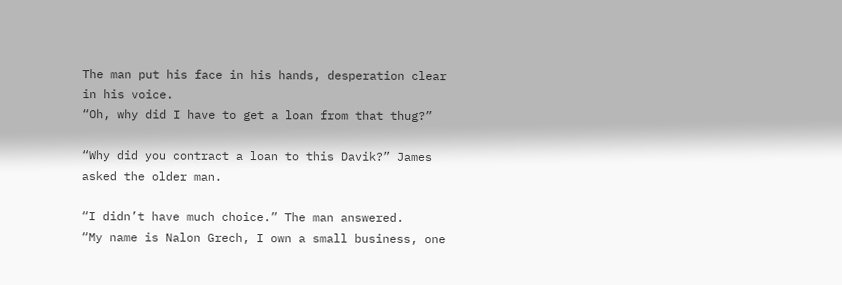The man put his face in his hands, desperation clear in his voice.
“Oh, why did I have to get a loan from that thug?”

“Why did you contract a loan to this Davik?” James asked the older man.

“I didn’t have much choice.” The man answered.
“My name is Nalon Grech, I own a small business, one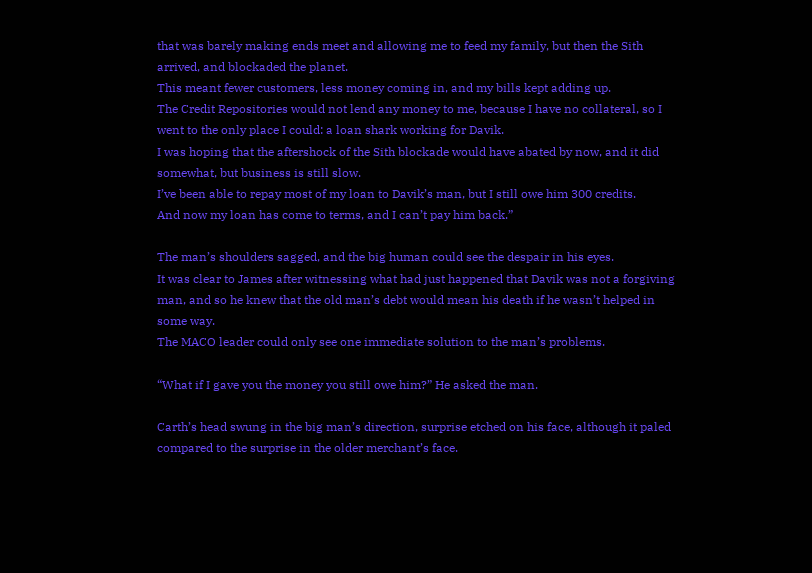that was barely making ends meet and allowing me to feed my family, but then the Sith arrived, and blockaded the planet.
This meant fewer customers, less money coming in, and my bills kept adding up.
The Credit Repositories would not lend any money to me, because I have no collateral, so I went to the only place I could: a loan shark working for Davik.
I was hoping that the aftershock of the Sith blockade would have abated by now, and it did somewhat, but business is still slow.
I’ve been able to repay most of my loan to Davik’s man, but I still owe him 300 credits.
And now my loan has come to terms, and I can’t pay him back.”

The man’s shoulders sagged, and the big human could see the despair in his eyes.
It was clear to James after witnessing what had just happened that Davik was not a forgiving man, and so he knew that the old man’s debt would mean his death if he wasn’t helped in some way.
The MACO leader could only see one immediate solution to the man’s problems.

“What if I gave you the money you still owe him?” He asked the man.

Carth’s head swung in the big man’s direction, surprise etched on his face, although it paled compared to the surprise in the older merchant’s face.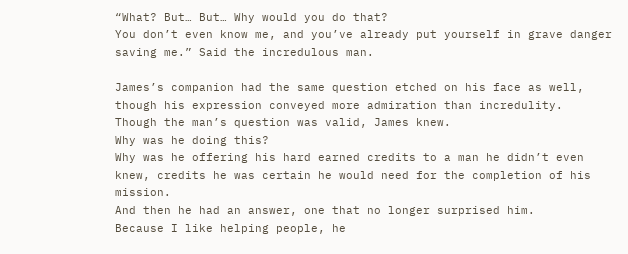“What? But… But… Why would you do that?
You don’t even know me, and you’ve already put yourself in grave danger saving me.” Said the incredulous man.

James’s companion had the same question etched on his face as well, though his expression conveyed more admiration than incredulity.
Though the man’s question was valid, James knew.
Why was he doing this?
Why was he offering his hard earned credits to a man he didn’t even knew, credits he was certain he would need for the completion of his mission.
And then he had an answer, one that no longer surprised him.
Because I like helping people, he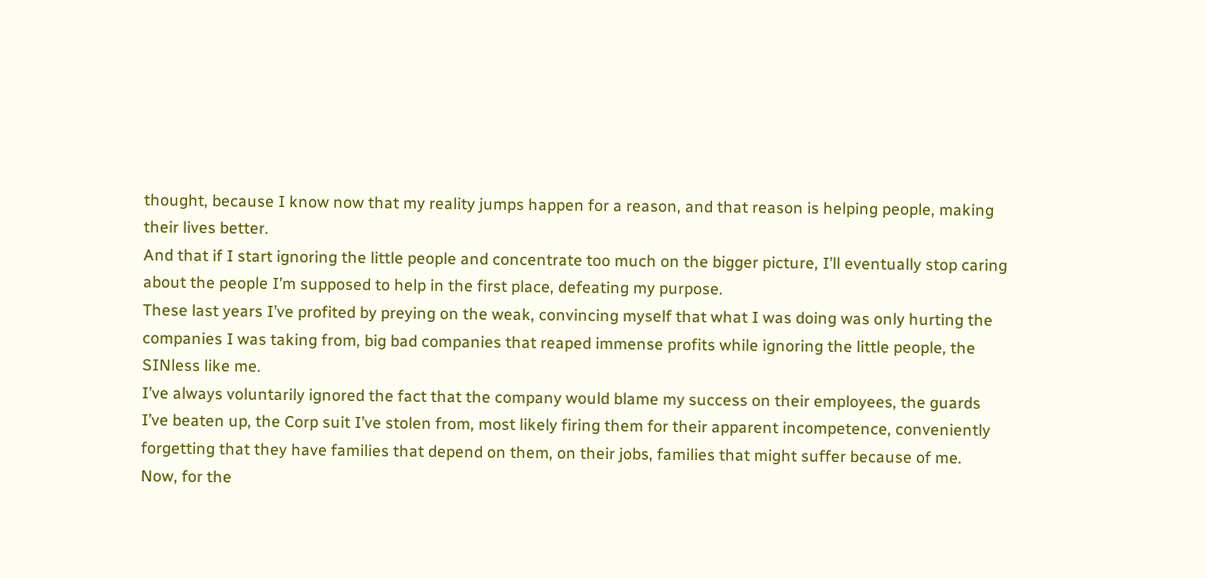thought, because I know now that my reality jumps happen for a reason, and that reason is helping people, making their lives better.
And that if I start ignoring the little people and concentrate too much on the bigger picture, I’ll eventually stop caring about the people I’m supposed to help in the first place, defeating my purpose.
These last years I’ve profited by preying on the weak, convincing myself that what I was doing was only hurting the companies I was taking from, big bad companies that reaped immense profits while ignoring the little people, the SINless like me.
I’ve always voluntarily ignored the fact that the company would blame my success on their employees, the guards I’ve beaten up, the Corp suit I’ve stolen from, most likely firing them for their apparent incompetence, conveniently forgetting that they have families that depend on them, on their jobs, families that might suffer because of me.
Now, for the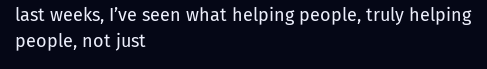last weeks, I’ve seen what helping people, truly helping people, not just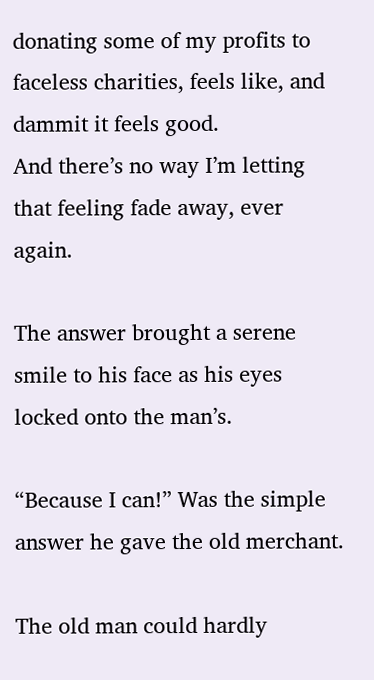donating some of my profits to faceless charities, feels like, and dammit it feels good.
And there’s no way I’m letting that feeling fade away, ever again.

The answer brought a serene smile to his face as his eyes locked onto the man’s.

“Because I can!” Was the simple answer he gave the old merchant.

The old man could hardly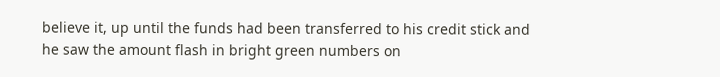believe it, up until the funds had been transferred to his credit stick and he saw the amount flash in bright green numbers on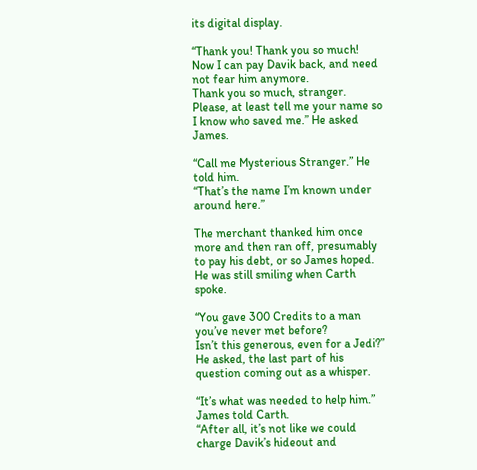its digital display.

“Thank you! Thank you so much!
Now I can pay Davik back, and need not fear him anymore.
Thank you so much, stranger.
Please, at least tell me your name so I know who saved me.” He asked James.

“Call me Mysterious Stranger.” He told him.
“That’s the name I’m known under around here.”

The merchant thanked him once more and then ran off, presumably to pay his debt, or so James hoped.
He was still smiling when Carth spoke.

“You gave 300 Credits to a man you’ve never met before?
Isn’t this generous, even for a Jedi?” He asked, the last part of his question coming out as a whisper.

“It’s what was needed to help him.” James told Carth.
“After all, it’s not like we could charge Davik’s hideout and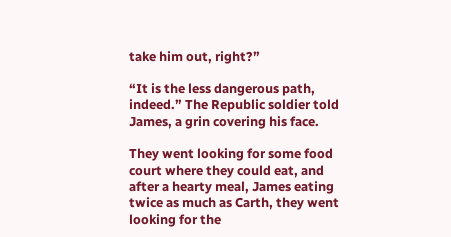take him out, right?”

“It is the less dangerous path, indeed.” The Republic soldier told James, a grin covering his face.

They went looking for some food court where they could eat, and after a hearty meal, James eating twice as much as Carth, they went looking for the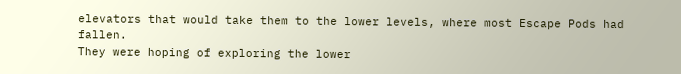elevators that would take them to the lower levels, where most Escape Pods had fallen.
They were hoping of exploring the lower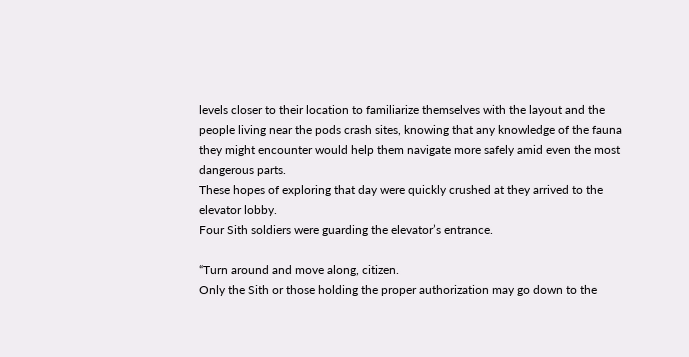levels closer to their location to familiarize themselves with the layout and the people living near the pods crash sites, knowing that any knowledge of the fauna they might encounter would help them navigate more safely amid even the most dangerous parts.
These hopes of exploring that day were quickly crushed at they arrived to the elevator lobby.
Four Sith soldiers were guarding the elevator’s entrance.

“Turn around and move along, citizen.
Only the Sith or those holding the proper authorization may go down to the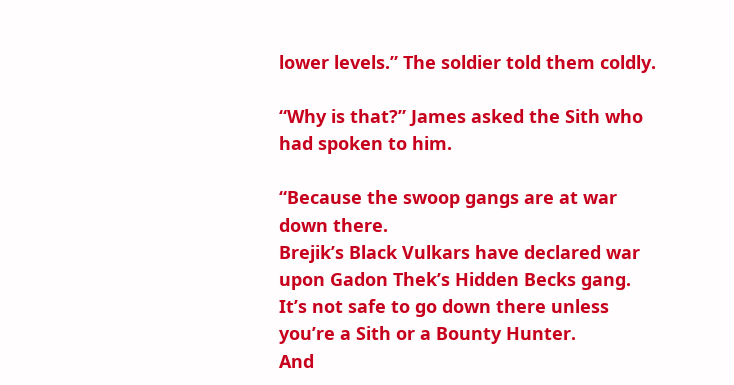lower levels.” The soldier told them coldly.

“Why is that?” James asked the Sith who had spoken to him.

“Because the swoop gangs are at war down there.
Brejik’s Black Vulkars have declared war upon Gadon Thek’s Hidden Becks gang.
It’s not safe to go down there unless you’re a Sith or a Bounty Hunter.
And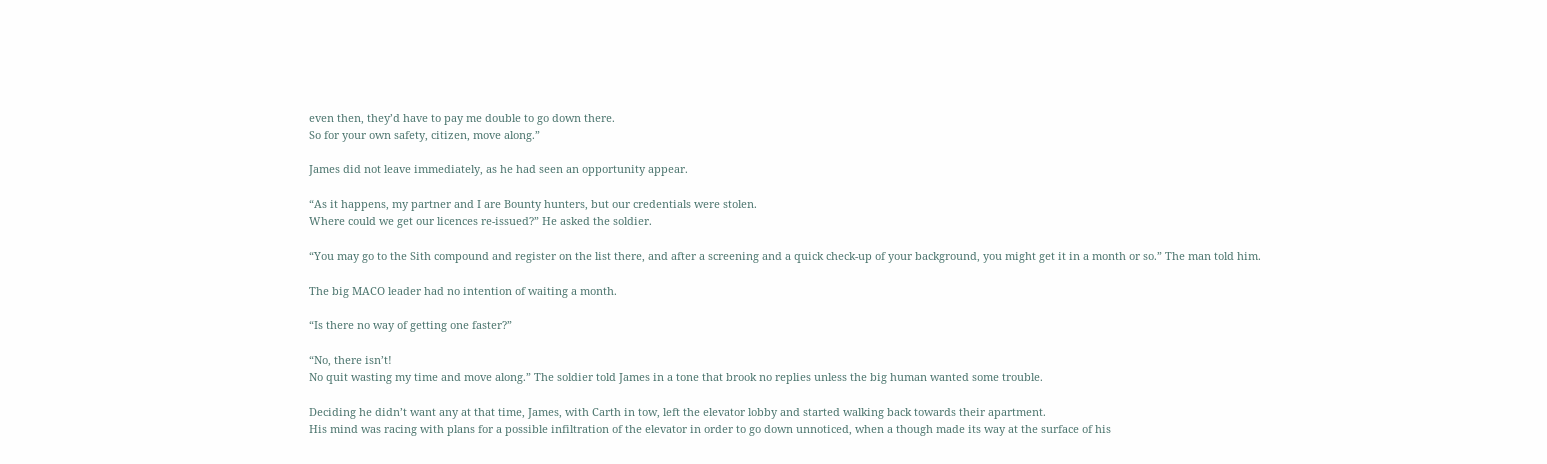even then, they’d have to pay me double to go down there.
So for your own safety, citizen, move along.”

James did not leave immediately, as he had seen an opportunity appear.

“As it happens, my partner and I are Bounty hunters, but our credentials were stolen.
Where could we get our licences re-issued?” He asked the soldier.

“You may go to the Sith compound and register on the list there, and after a screening and a quick check-up of your background, you might get it in a month or so.” The man told him.

The big MACO leader had no intention of waiting a month.

“Is there no way of getting one faster?”

“No, there isn’t!
No quit wasting my time and move along.” The soldier told James in a tone that brook no replies unless the big human wanted some trouble.

Deciding he didn’t want any at that time, James, with Carth in tow, left the elevator lobby and started walking back towards their apartment.
His mind was racing with plans for a possible infiltration of the elevator in order to go down unnoticed, when a though made its way at the surface of his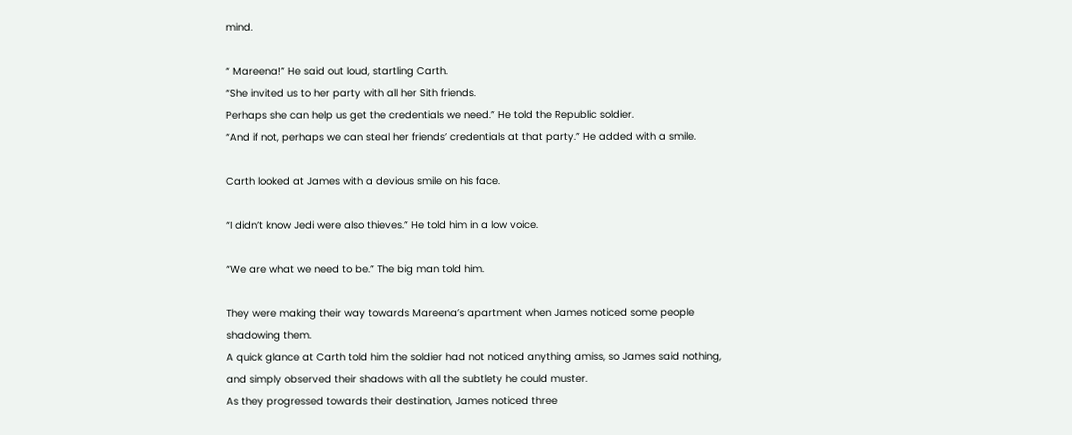mind.

“ Mareena!” He said out loud, startling Carth.
“She invited us to her party with all her Sith friends.
Perhaps she can help us get the credentials we need.” He told the Republic soldier.
“And if not, perhaps we can steal her friends’ credentials at that party.” He added with a smile.

Carth looked at James with a devious smile on his face.

“I didn’t know Jedi were also thieves.” He told him in a low voice.

“We are what we need to be.” The big man told him.

They were making their way towards Mareena’s apartment when James noticed some people shadowing them.
A quick glance at Carth told him the soldier had not noticed anything amiss, so James said nothing, and simply observed their shadows with all the subtlety he could muster.
As they progressed towards their destination, James noticed three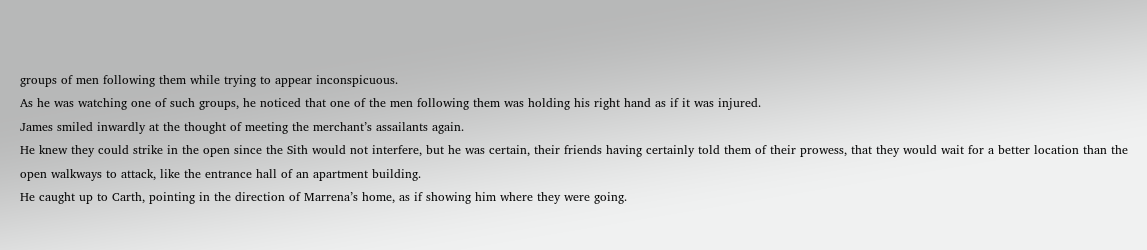groups of men following them while trying to appear inconspicuous.
As he was watching one of such groups, he noticed that one of the men following them was holding his right hand as if it was injured.
James smiled inwardly at the thought of meeting the merchant’s assailants again.
He knew they could strike in the open since the Sith would not interfere, but he was certain, their friends having certainly told them of their prowess, that they would wait for a better location than the open walkways to attack, like the entrance hall of an apartment building.
He caught up to Carth, pointing in the direction of Marrena’s home, as if showing him where they were going.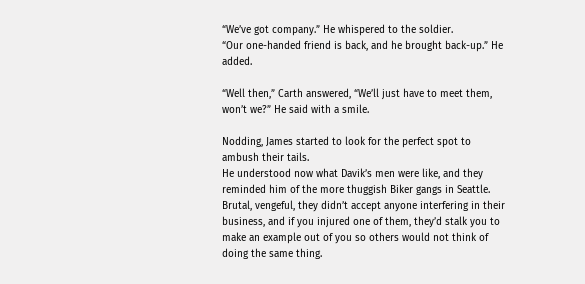“We’ve got company.” He whispered to the soldier.
“Our one-handed friend is back, and he brought back-up.” He added.

“Well then,” Carth answered, “We’ll just have to meet them, won’t we?” He said with a smile.

Nodding, James started to look for the perfect spot to ambush their tails.
He understood now what Davik’s men were like, and they reminded him of the more thuggish Biker gangs in Seattle.
Brutal, vengeful, they didn’t accept anyone interfering in their business, and if you injured one of them, they’d stalk you to make an example out of you so others would not think of doing the same thing.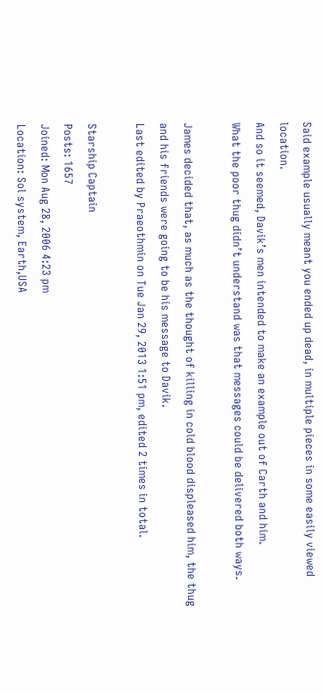Said example usually meant you ended up dead, in multiple pieces in some easily viewed location.
And so it seemed, Davik’s men intended to make an example out of Carth and him.
What the poor thug didn’t understand was that messages could be delivered both ways.

James decided that, as much as the thought of killing in cold blood displeased him, the thug and his friends were going to be his message to Davik.
Last edited by Praeothmin on Tue Jan 29, 2013 1:51 pm, edited 2 times in total.

Starship Captain
Posts: 1657
Joined: Mon Aug 28, 2006 4:23 pm
Location: Sol system, Earth,USA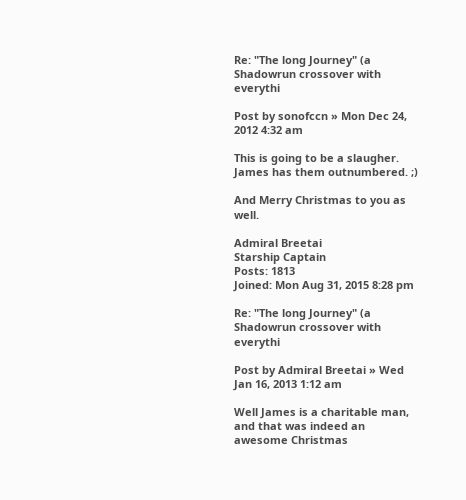Re: "The long Journey" (a Shadowrun crossover with everythi

Post by sonofccn » Mon Dec 24, 2012 4:32 am

This is going to be a slaugher. James has them outnumbered. ;)

And Merry Christmas to you as well.

Admiral Breetai
Starship Captain
Posts: 1813
Joined: Mon Aug 31, 2015 8:28 pm

Re: "The long Journey" (a Shadowrun crossover with everythi

Post by Admiral Breetai » Wed Jan 16, 2013 1:12 am

Well James is a charitable man, and that was indeed an awesome Christmas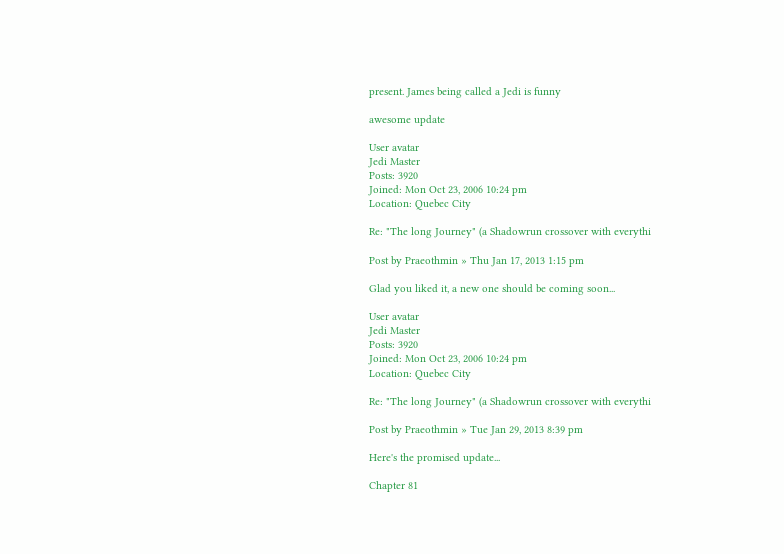present. James being called a Jedi is funny

awesome update

User avatar
Jedi Master
Posts: 3920
Joined: Mon Oct 23, 2006 10:24 pm
Location: Quebec City

Re: "The long Journey" (a Shadowrun crossover with everythi

Post by Praeothmin » Thu Jan 17, 2013 1:15 pm

Glad you liked it, a new one should be coming soon...

User avatar
Jedi Master
Posts: 3920
Joined: Mon Oct 23, 2006 10:24 pm
Location: Quebec City

Re: "The long Journey" (a Shadowrun crossover with everythi

Post by Praeothmin » Tue Jan 29, 2013 8:39 pm

Here's the promised update...

Chapter 81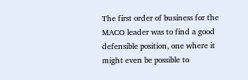The first order of business for the MACO leader was to find a good defensible position, one where it might even be possible to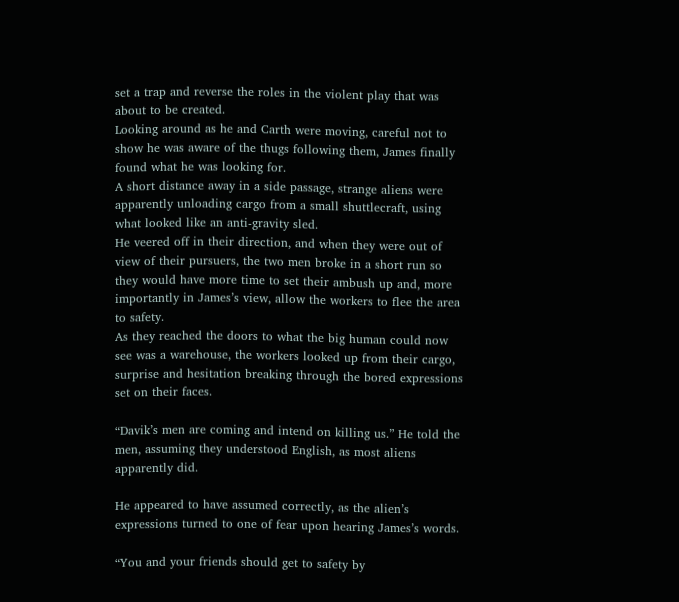set a trap and reverse the roles in the violent play that was about to be created.
Looking around as he and Carth were moving, careful not to show he was aware of the thugs following them, James finally found what he was looking for.
A short distance away in a side passage, strange aliens were apparently unloading cargo from a small shuttlecraft, using what looked like an anti-gravity sled.
He veered off in their direction, and when they were out of view of their pursuers, the two men broke in a short run so they would have more time to set their ambush up and, more importantly in James’s view, allow the workers to flee the area to safety.
As they reached the doors to what the big human could now see was a warehouse, the workers looked up from their cargo, surprise and hesitation breaking through the bored expressions set on their faces.

“Davik’s men are coming and intend on killing us.” He told the men, assuming they understood English, as most aliens apparently did.

He appeared to have assumed correctly, as the alien’s expressions turned to one of fear upon hearing James’s words.

“You and your friends should get to safety by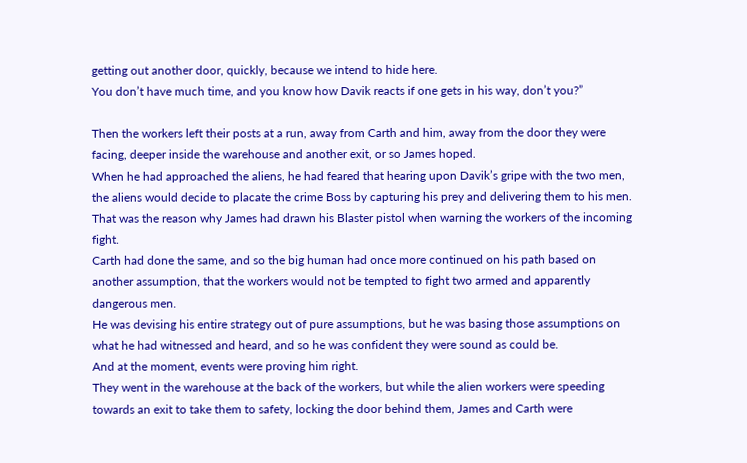getting out another door, quickly, because we intend to hide here.
You don’t have much time, and you know how Davik reacts if one gets in his way, don’t you?”

Then the workers left their posts at a run, away from Carth and him, away from the door they were facing, deeper inside the warehouse and another exit, or so James hoped.
When he had approached the aliens, he had feared that hearing upon Davik’s gripe with the two men, the aliens would decide to placate the crime Boss by capturing his prey and delivering them to his men.
That was the reason why James had drawn his Blaster pistol when warning the workers of the incoming fight.
Carth had done the same, and so the big human had once more continued on his path based on another assumption, that the workers would not be tempted to fight two armed and apparently dangerous men.
He was devising his entire strategy out of pure assumptions, but he was basing those assumptions on what he had witnessed and heard, and so he was confident they were sound as could be.
And at the moment, events were proving him right.
They went in the warehouse at the back of the workers, but while the alien workers were speeding towards an exit to take them to safety, locking the door behind them, James and Carth were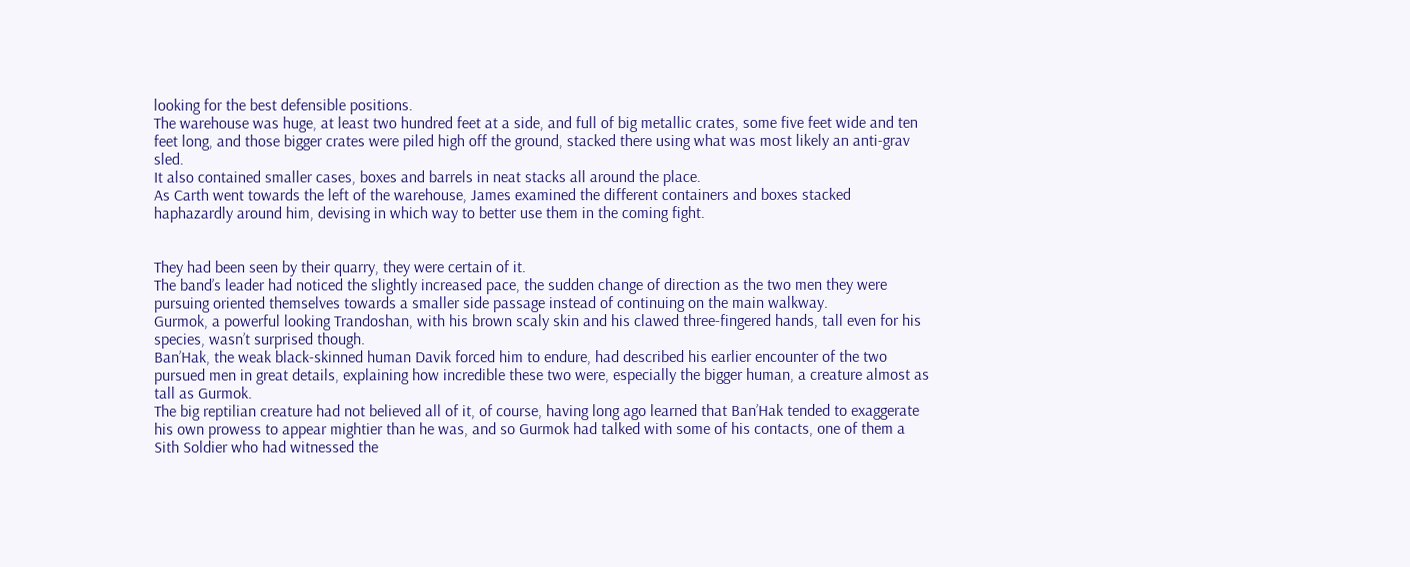looking for the best defensible positions.
The warehouse was huge, at least two hundred feet at a side, and full of big metallic crates, some five feet wide and ten feet long, and those bigger crates were piled high off the ground, stacked there using what was most likely an anti-grav sled.
It also contained smaller cases, boxes and barrels in neat stacks all around the place.
As Carth went towards the left of the warehouse, James examined the different containers and boxes stacked haphazardly around him, devising in which way to better use them in the coming fight.


They had been seen by their quarry, they were certain of it.
The band’s leader had noticed the slightly increased pace, the sudden change of direction as the two men they were pursuing oriented themselves towards a smaller side passage instead of continuing on the main walkway.
Gurmok, a powerful looking Trandoshan, with his brown scaly skin and his clawed three-fingered hands, tall even for his species, wasn’t surprised though.
Ban’Hak, the weak black-skinned human Davik forced him to endure, had described his earlier encounter of the two pursued men in great details, explaining how incredible these two were, especially the bigger human, a creature almost as tall as Gurmok.
The big reptilian creature had not believed all of it, of course, having long ago learned that Ban’Hak tended to exaggerate his own prowess to appear mightier than he was, and so Gurmok had talked with some of his contacts, one of them a Sith Soldier who had witnessed the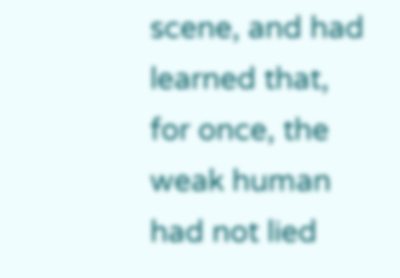scene, and had learned that, for once, the weak human had not lied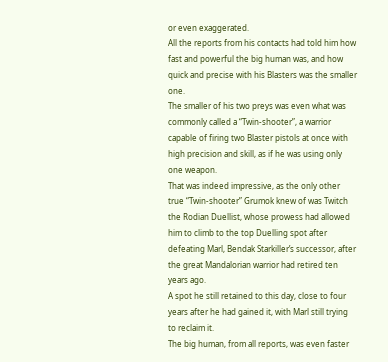or even exaggerated.
All the reports from his contacts had told him how fast and powerful the big human was, and how quick and precise with his Blasters was the smaller one.
The smaller of his two preys was even what was commonly called a “Twin-shooter”, a warrior capable of firing two Blaster pistols at once with high precision and skill, as if he was using only one weapon.
That was indeed impressive, as the only other true “Twin-shooter” Grumok knew of was Twitch the Rodian Duellist, whose prowess had allowed him to climb to the top Duelling spot after defeating Marl, Bendak Starkiller’s successor, after the great Mandalorian warrior had retired ten years ago.
A spot he still retained to this day, close to four years after he had gained it, with Marl still trying to reclaim it.
The big human, from all reports, was even faster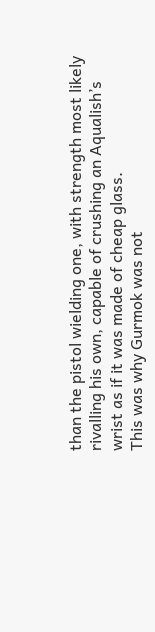than the pistol wielding one, with strength most likely rivalling his own, capable of crushing an Aqualish’s wrist as if it was made of cheap glass.
This was why Gurmok was not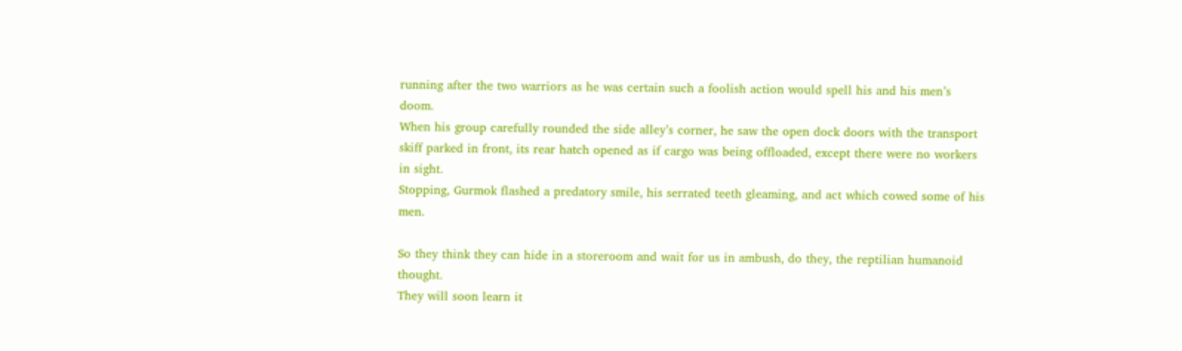running after the two warriors as he was certain such a foolish action would spell his and his men’s doom.
When his group carefully rounded the side alley’s corner, he saw the open dock doors with the transport skiff parked in front, its rear hatch opened as if cargo was being offloaded, except there were no workers in sight.
Stopping, Gurmok flashed a predatory smile, his serrated teeth gleaming, and act which cowed some of his men.

So they think they can hide in a storeroom and wait for us in ambush, do they, the reptilian humanoid thought.
They will soon learn it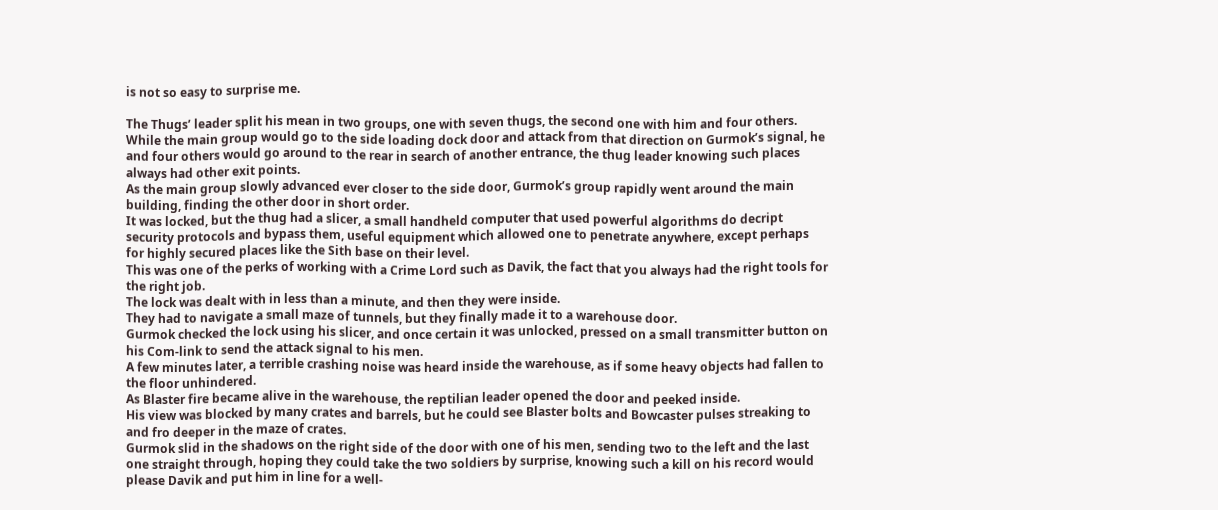is not so easy to surprise me.

The Thugs’ leader split his mean in two groups, one with seven thugs, the second one with him and four others.
While the main group would go to the side loading dock door and attack from that direction on Gurmok’s signal, he and four others would go around to the rear in search of another entrance, the thug leader knowing such places always had other exit points.
As the main group slowly advanced ever closer to the side door, Gurmok’s group rapidly went around the main building, finding the other door in short order.
It was locked, but the thug had a slicer, a small handheld computer that used powerful algorithms do decript security protocols and bypass them, useful equipment which allowed one to penetrate anywhere, except perhaps for highly secured places like the Sith base on their level.
This was one of the perks of working with a Crime Lord such as Davik, the fact that you always had the right tools for the right job.
The lock was dealt with in less than a minute, and then they were inside.
They had to navigate a small maze of tunnels, but they finally made it to a warehouse door.
Gurmok checked the lock using his slicer, and once certain it was unlocked, pressed on a small transmitter button on his Com-link to send the attack signal to his men.
A few minutes later, a terrible crashing noise was heard inside the warehouse, as if some heavy objects had fallen to the floor unhindered.
As Blaster fire became alive in the warehouse, the reptilian leader opened the door and peeked inside.
His view was blocked by many crates and barrels, but he could see Blaster bolts and Bowcaster pulses streaking to and fro deeper in the maze of crates.
Gurmok slid in the shadows on the right side of the door with one of his men, sending two to the left and the last one straight through, hoping they could take the two soldiers by surprise, knowing such a kill on his record would please Davik and put him in line for a well-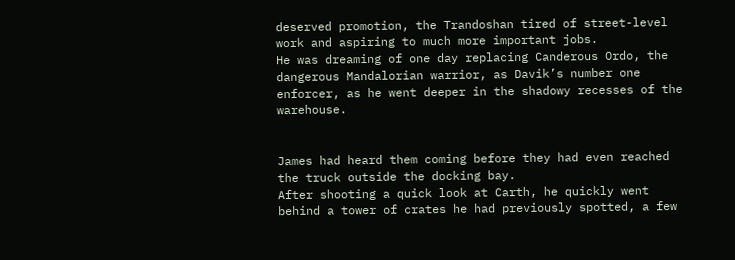deserved promotion, the Trandoshan tired of street-level work and aspiring to much more important jobs.
He was dreaming of one day replacing Canderous Ordo, the dangerous Mandalorian warrior, as Davik’s number one enforcer, as he went deeper in the shadowy recesses of the warehouse.


James had heard them coming before they had even reached the truck outside the docking bay.
After shooting a quick look at Carth, he quickly went behind a tower of crates he had previously spotted, a few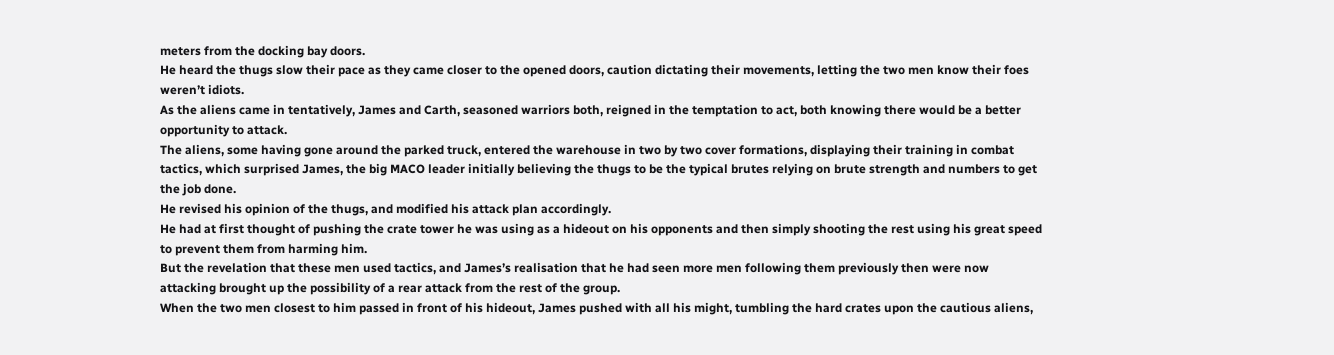meters from the docking bay doors.
He heard the thugs slow their pace as they came closer to the opened doors, caution dictating their movements, letting the two men know their foes weren’t idiots.
As the aliens came in tentatively, James and Carth, seasoned warriors both, reigned in the temptation to act, both knowing there would be a better opportunity to attack.
The aliens, some having gone around the parked truck, entered the warehouse in two by two cover formations, displaying their training in combat tactics, which surprised James, the big MACO leader initially believing the thugs to be the typical brutes relying on brute strength and numbers to get the job done.
He revised his opinion of the thugs, and modified his attack plan accordingly.
He had at first thought of pushing the crate tower he was using as a hideout on his opponents and then simply shooting the rest using his great speed to prevent them from harming him.
But the revelation that these men used tactics, and James’s realisation that he had seen more men following them previously then were now attacking brought up the possibility of a rear attack from the rest of the group.
When the two men closest to him passed in front of his hideout, James pushed with all his might, tumbling the hard crates upon the cautious aliens,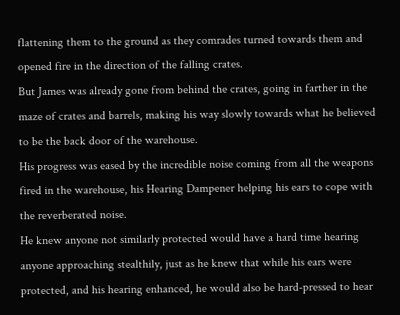flattening them to the ground as they comrades turned towards them and opened fire in the direction of the falling crates.
But James was already gone from behind the crates, going in farther in the maze of crates and barrels, making his way slowly towards what he believed to be the back door of the warehouse.
His progress was eased by the incredible noise coming from all the weapons fired in the warehouse, his Hearing Dampener helping his ears to cope with the reverberated noise.
He knew anyone not similarly protected would have a hard time hearing anyone approaching stealthily, just as he knew that while his ears were protected, and his hearing enhanced, he would also be hard-pressed to hear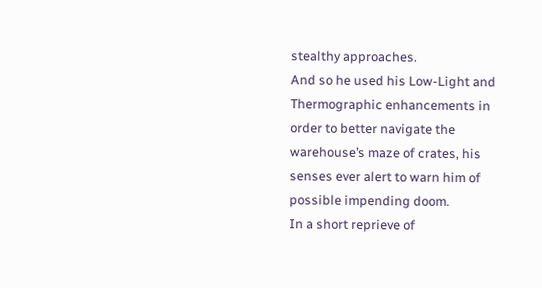stealthy approaches.
And so he used his Low-Light and Thermographic enhancements in order to better navigate the warehouse’s maze of crates, his senses ever alert to warn him of possible impending doom.
In a short reprieve of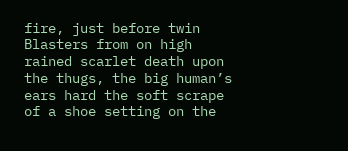fire, just before twin Blasters from on high rained scarlet death upon the thugs, the big human’s ears hard the soft scrape of a shoe setting on the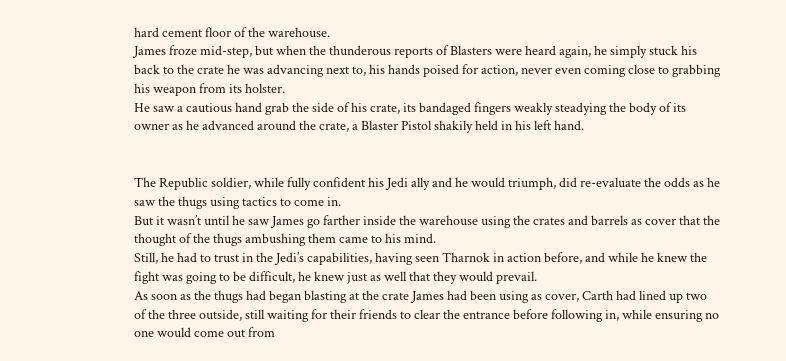hard cement floor of the warehouse.
James froze mid-step, but when the thunderous reports of Blasters were heard again, he simply stuck his back to the crate he was advancing next to, his hands poised for action, never even coming close to grabbing his weapon from its holster.
He saw a cautious hand grab the side of his crate, its bandaged fingers weakly steadying the body of its owner as he advanced around the crate, a Blaster Pistol shakily held in his left hand.


The Republic soldier, while fully confident his Jedi ally and he would triumph, did re-evaluate the odds as he saw the thugs using tactics to come in.
But it wasn’t until he saw James go farther inside the warehouse using the crates and barrels as cover that the thought of the thugs ambushing them came to his mind.
Still, he had to trust in the Jedi’s capabilities, having seen Tharnok in action before, and while he knew the fight was going to be difficult, he knew just as well that they would prevail.
As soon as the thugs had began blasting at the crate James had been using as cover, Carth had lined up two of the three outside, still waiting for their friends to clear the entrance before following in, while ensuring no one would come out from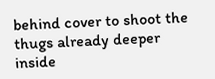behind cover to shoot the thugs already deeper inside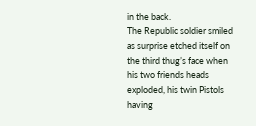in the back.
The Republic soldier smiled as surprise etched itself on the third thug’s face when his two friends heads exploded, his twin Pistols having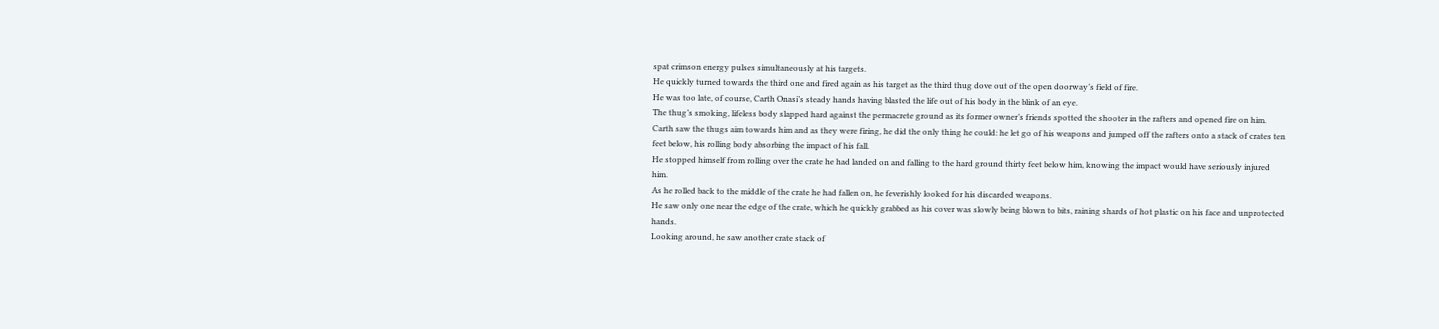spat crimson energy pulses simultaneously at his targets.
He quickly turned towards the third one and fired again as his target as the third thug dove out of the open doorway’s field of fire.
He was too late, of course, Carth Onasi’s steady hands having blasted the life out of his body in the blink of an eye.
The thug’s smoking, lifeless body slapped hard against the permacrete ground as its former owner’s friends spotted the shooter in the rafters and opened fire on him.
Carth saw the thugs aim towards him and as they were firing, he did the only thing he could: he let go of his weapons and jumped off the rafters onto a stack of crates ten feet below, his rolling body absorbing the impact of his fall.
He stopped himself from rolling over the crate he had landed on and falling to the hard ground thirty feet below him, knowing the impact would have seriously injured him.
As he rolled back to the middle of the crate he had fallen on, he feverishly looked for his discarded weapons.
He saw only one near the edge of the crate, which he quickly grabbed as his cover was slowly being blown to bits, raining shards of hot plastic on his face and unprotected hands.
Looking around, he saw another crate stack of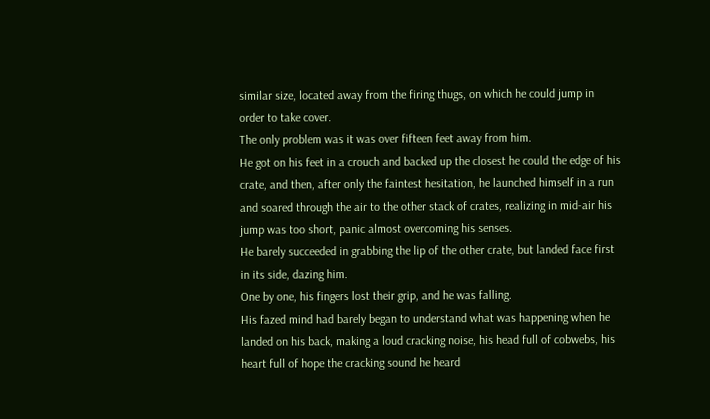similar size, located away from the firing thugs, on which he could jump in order to take cover.
The only problem was it was over fifteen feet away from him.
He got on his feet in a crouch and backed up the closest he could the edge of his crate, and then, after only the faintest hesitation, he launched himself in a run and soared through the air to the other stack of crates, realizing in mid-air his jump was too short, panic almost overcoming his senses.
He barely succeeded in grabbing the lip of the other crate, but landed face first in its side, dazing him.
One by one, his fingers lost their grip, and he was falling.
His fazed mind had barely began to understand what was happening when he landed on his back, making a loud cracking noise, his head full of cobwebs, his heart full of hope the cracking sound he heard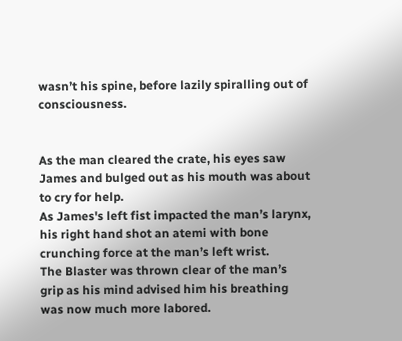wasn’t his spine, before lazily spiralling out of consciousness.


As the man cleared the crate, his eyes saw James and bulged out as his mouth was about to cry for help.
As James's left fist impacted the man’s larynx, his right hand shot an atemi with bone crunching force at the man’s left wrist.
The Blaster was thrown clear of the man’s grip as his mind advised him his breathing was now much more labored.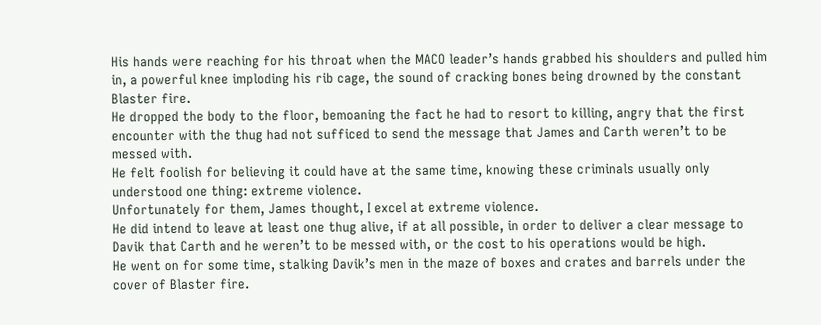His hands were reaching for his throat when the MACO leader’s hands grabbed his shoulders and pulled him in, a powerful knee imploding his rib cage, the sound of cracking bones being drowned by the constant Blaster fire.
He dropped the body to the floor, bemoaning the fact he had to resort to killing, angry that the first encounter with the thug had not sufficed to send the message that James and Carth weren’t to be messed with.
He felt foolish for believing it could have at the same time, knowing these criminals usually only understood one thing: extreme violence.
Unfortunately for them, James thought, I excel at extreme violence.
He did intend to leave at least one thug alive, if at all possible, in order to deliver a clear message to Davik that Carth and he weren’t to be messed with, or the cost to his operations would be high.
He went on for some time, stalking Davik’s men in the maze of boxes and crates and barrels under the cover of Blaster fire.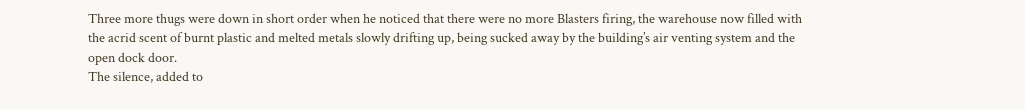Three more thugs were down in short order when he noticed that there were no more Blasters firing, the warehouse now filled with the acrid scent of burnt plastic and melted metals slowly drifting up, being sucked away by the building’s air venting system and the open dock door.
The silence, added to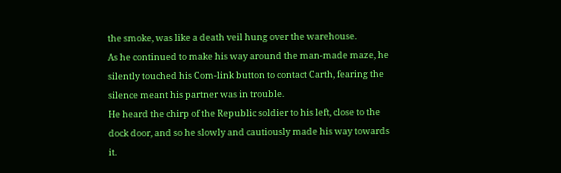the smoke, was like a death veil hung over the warehouse.
As he continued to make his way around the man-made maze, he silently touched his Com-link button to contact Carth, fearing the silence meant his partner was in trouble.
He heard the chirp of the Republic soldier to his left, close to the dock door, and so he slowly and cautiously made his way towards it.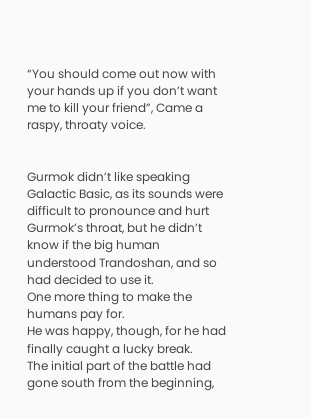“You should come out now with your hands up if you don’t want me to kill your friend”, Came a raspy, throaty voice.


Gurmok didn’t like speaking Galactic Basic, as its sounds were difficult to pronounce and hurt Gurmok’s throat, but he didn’t know if the big human understood Trandoshan, and so had decided to use it.
One more thing to make the humans pay for.
He was happy, though, for he had finally caught a lucky break.
The initial part of the battle had gone south from the beginning,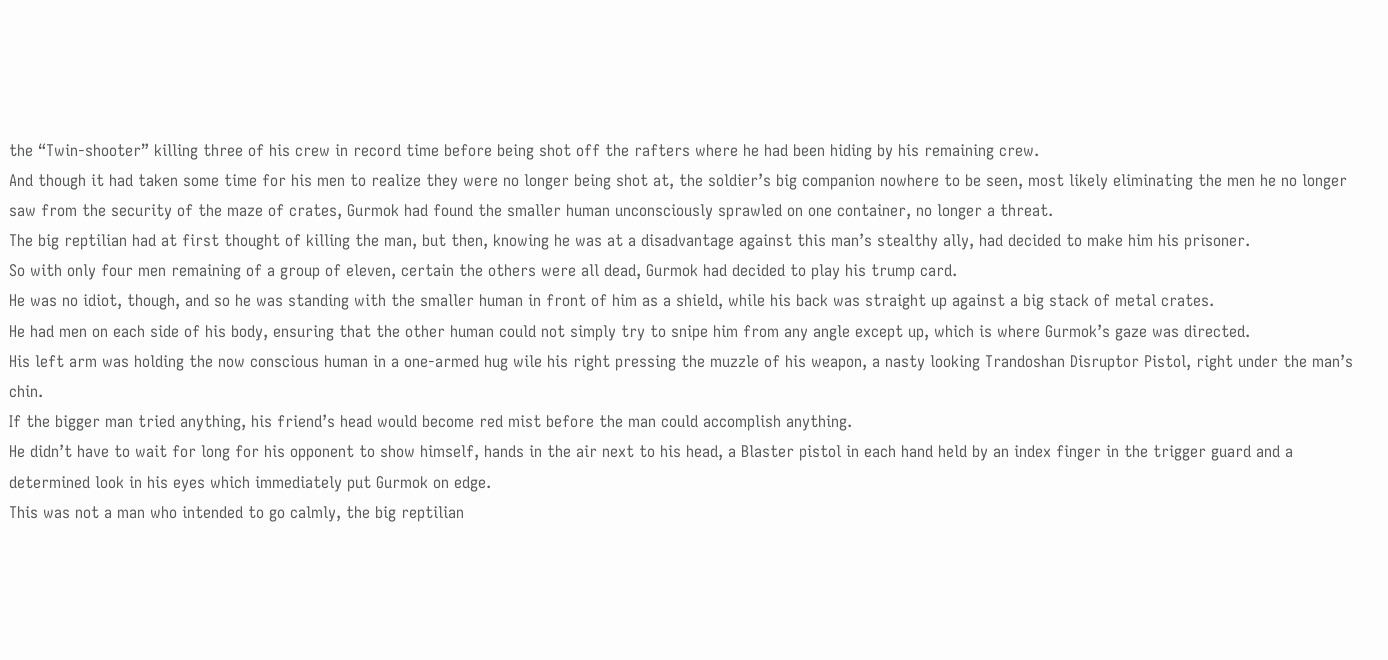the “Twin-shooter” killing three of his crew in record time before being shot off the rafters where he had been hiding by his remaining crew.
And though it had taken some time for his men to realize they were no longer being shot at, the soldier’s big companion nowhere to be seen, most likely eliminating the men he no longer saw from the security of the maze of crates, Gurmok had found the smaller human unconsciously sprawled on one container, no longer a threat.
The big reptilian had at first thought of killing the man, but then, knowing he was at a disadvantage against this man’s stealthy ally, had decided to make him his prisoner.
So with only four men remaining of a group of eleven, certain the others were all dead, Gurmok had decided to play his trump card.
He was no idiot, though, and so he was standing with the smaller human in front of him as a shield, while his back was straight up against a big stack of metal crates.
He had men on each side of his body, ensuring that the other human could not simply try to snipe him from any angle except up, which is where Gurmok’s gaze was directed.
His left arm was holding the now conscious human in a one-armed hug wile his right pressing the muzzle of his weapon, a nasty looking Trandoshan Disruptor Pistol, right under the man’s chin.
If the bigger man tried anything, his friend’s head would become red mist before the man could accomplish anything.
He didn’t have to wait for long for his opponent to show himself, hands in the air next to his head, a Blaster pistol in each hand held by an index finger in the trigger guard and a determined look in his eyes which immediately put Gurmok on edge.
This was not a man who intended to go calmly, the big reptilian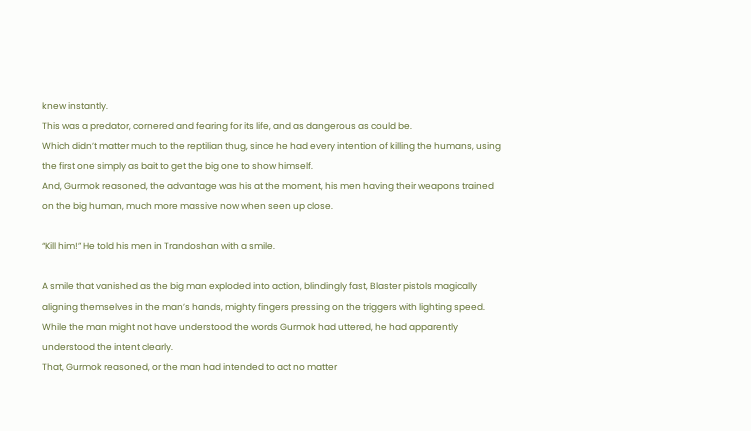knew instantly.
This was a predator, cornered and fearing for its life, and as dangerous as could be.
Which didn’t matter much to the reptilian thug, since he had every intention of killing the humans, using the first one simply as bait to get the big one to show himself.
And, Gurmok reasoned, the advantage was his at the moment, his men having their weapons trained on the big human, much more massive now when seen up close.

“Kill him!” He told his men in Trandoshan with a smile.

A smile that vanished as the big man exploded into action, blindingly fast, Blaster pistols magically aligning themselves in the man’s hands, mighty fingers pressing on the triggers with lighting speed.
While the man might not have understood the words Gurmok had uttered, he had apparently understood the intent clearly.
That, Gurmok reasoned, or the man had intended to act no matter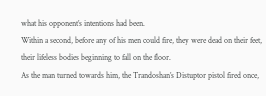what his opponent’s intentions had been.
Within a second, before any of his men could fire, they were dead on their feet, their lifeless bodies beginning to fall on the floor.
As the man turned towards him, the Trandoshan’s Distuptor pistol fired once,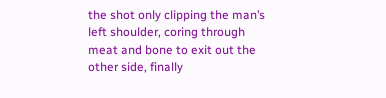the shot only clipping the man’s left shoulder, coring through meat and bone to exit out the other side, finally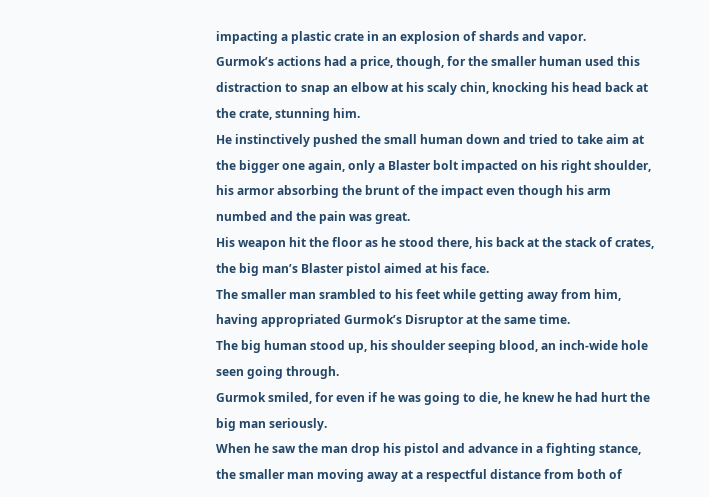impacting a plastic crate in an explosion of shards and vapor.
Gurmok’s actions had a price, though, for the smaller human used this distraction to snap an elbow at his scaly chin, knocking his head back at the crate, stunning him.
He instinctively pushed the small human down and tried to take aim at the bigger one again, only a Blaster bolt impacted on his right shoulder, his armor absorbing the brunt of the impact even though his arm numbed and the pain was great.
His weapon hit the floor as he stood there, his back at the stack of crates, the big man’s Blaster pistol aimed at his face.
The smaller man srambled to his feet while getting away from him, having appropriated Gurmok’s Disruptor at the same time.
The big human stood up, his shoulder seeping blood, an inch-wide hole seen going through.
Gurmok smiled, for even if he was going to die, he knew he had hurt the big man seriously.
When he saw the man drop his pistol and advance in a fighting stance, the smaller man moving away at a respectful distance from both of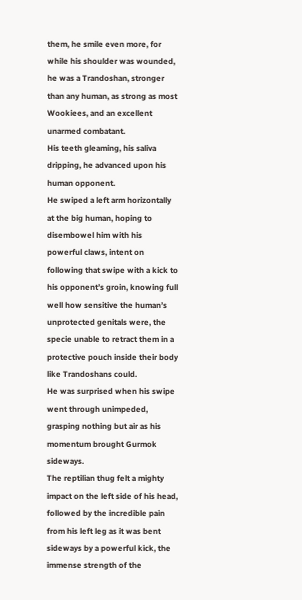them, he smile even more, for while his shoulder was wounded, he was a Trandoshan, stronger than any human, as strong as most Wookiees, and an excellent unarmed combatant.
His teeth gleaming, his saliva dripping, he advanced upon his human opponent.
He swiped a left arm horizontally at the big human, hoping to disembowel him with his powerful claws, intent on following that swipe with a kick to his opponent’s groin, knowing full well how sensitive the human’s unprotected genitals were, the specie unable to retract them in a protective pouch inside their body like Trandoshans could.
He was surprised when his swipe went through unimpeded, grasping nothing but air as his momentum brought Gurmok sideways.
The reptilian thug felt a mighty impact on the left side of his head, followed by the incredible pain from his left leg as it was bent sideways by a powerful kick, the immense strength of the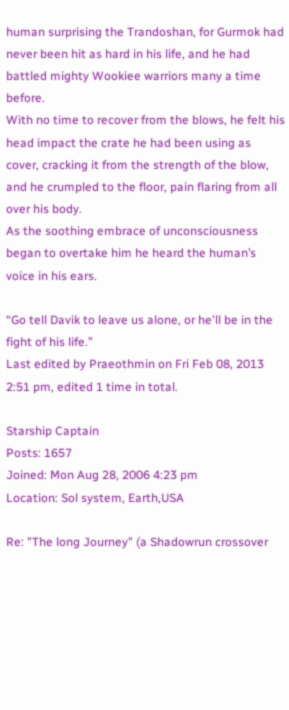human surprising the Trandoshan, for Gurmok had never been hit as hard in his life, and he had battled mighty Wookiee warriors many a time before.
With no time to recover from the blows, he felt his head impact the crate he had been using as cover, cracking it from the strength of the blow, and he crumpled to the floor, pain flaring from all over his body.
As the soothing embrace of unconsciousness began to overtake him he heard the human’s voice in his ears.

“Go tell Davik to leave us alone, or he'll be in the fight of his life.”
Last edited by Praeothmin on Fri Feb 08, 2013 2:51 pm, edited 1 time in total.

Starship Captain
Posts: 1657
Joined: Mon Aug 28, 2006 4:23 pm
Location: Sol system, Earth,USA

Re: "The long Journey" (a Shadowrun crossover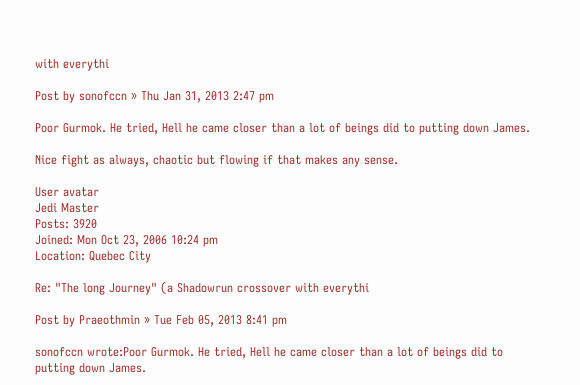with everythi

Post by sonofccn » Thu Jan 31, 2013 2:47 pm

Poor Gurmok. He tried, Hell he came closer than a lot of beings did to putting down James.

Nice fight as always, chaotic but flowing if that makes any sense.

User avatar
Jedi Master
Posts: 3920
Joined: Mon Oct 23, 2006 10:24 pm
Location: Quebec City

Re: "The long Journey" (a Shadowrun crossover with everythi

Post by Praeothmin » Tue Feb 05, 2013 8:41 pm

sonofccn wrote:Poor Gurmok. He tried, Hell he came closer than a lot of beings did to putting down James.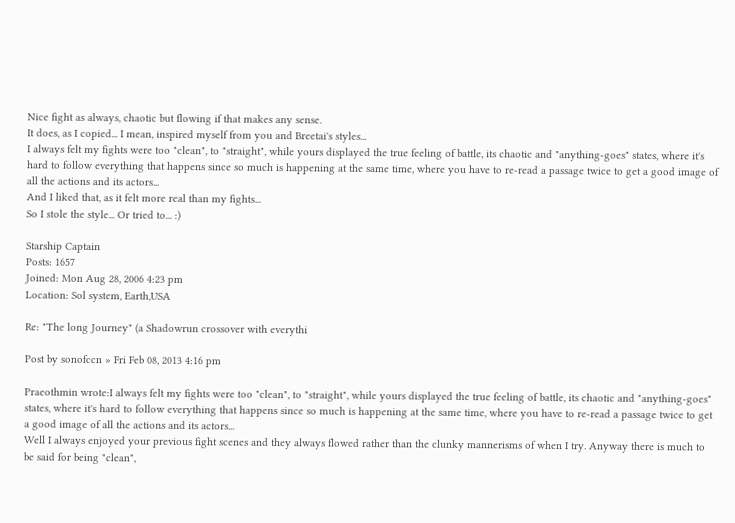Nice fight as always, chaotic but flowing if that makes any sense.
It does, as I copied... I mean, inspired myself from you and Breetai's styles...
I always felt my fights were too "clean", to "straight", while yours displayed the true feeling of battle, its chaotic and "anything-goes" states, where it's hard to follow everything that happens since so much is happening at the same time, where you have to re-read a passage twice to get a good image of all the actions and its actors...
And I liked that, as it felt more real than my fights...
So I stole the style... Or tried to... :)

Starship Captain
Posts: 1657
Joined: Mon Aug 28, 2006 4:23 pm
Location: Sol system, Earth,USA

Re: "The long Journey" (a Shadowrun crossover with everythi

Post by sonofccn » Fri Feb 08, 2013 4:16 pm

Praeothmin wrote:I always felt my fights were too "clean", to "straight", while yours displayed the true feeling of battle, its chaotic and "anything-goes" states, where it's hard to follow everything that happens since so much is happening at the same time, where you have to re-read a passage twice to get a good image of all the actions and its actors...
Well I always enjoyed your previous fight scenes and they always flowed rather than the clunky mannerisms of when I try. Anyway there is much to be said for being "clean",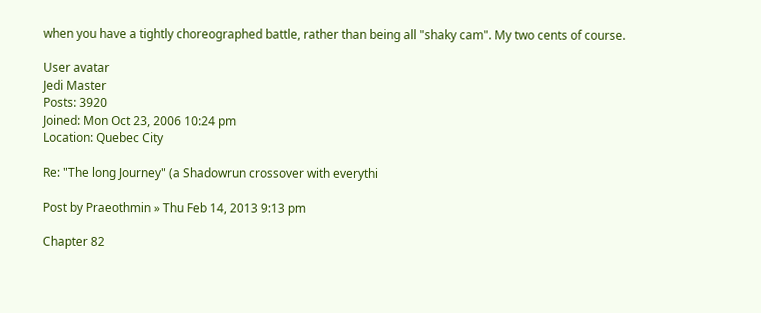when you have a tightly choreographed battle, rather than being all "shaky cam". My two cents of course.

User avatar
Jedi Master
Posts: 3920
Joined: Mon Oct 23, 2006 10:24 pm
Location: Quebec City

Re: "The long Journey" (a Shadowrun crossover with everythi

Post by Praeothmin » Thu Feb 14, 2013 9:13 pm

Chapter 82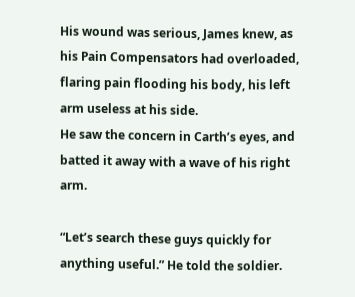His wound was serious, James knew, as his Pain Compensators had overloaded, flaring pain flooding his body, his left arm useless at his side.
He saw the concern in Carth’s eyes, and batted it away with a wave of his right arm.

“Let’s search these guys quickly for anything useful.” He told the soldier.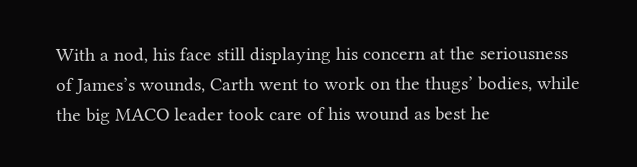With a nod, his face still displaying his concern at the seriousness of James’s wounds, Carth went to work on the thugs’ bodies, while the big MACO leader took care of his wound as best he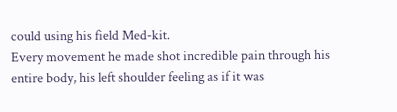could using his field Med-kit.
Every movement he made shot incredible pain through his entire body, his left shoulder feeling as if it was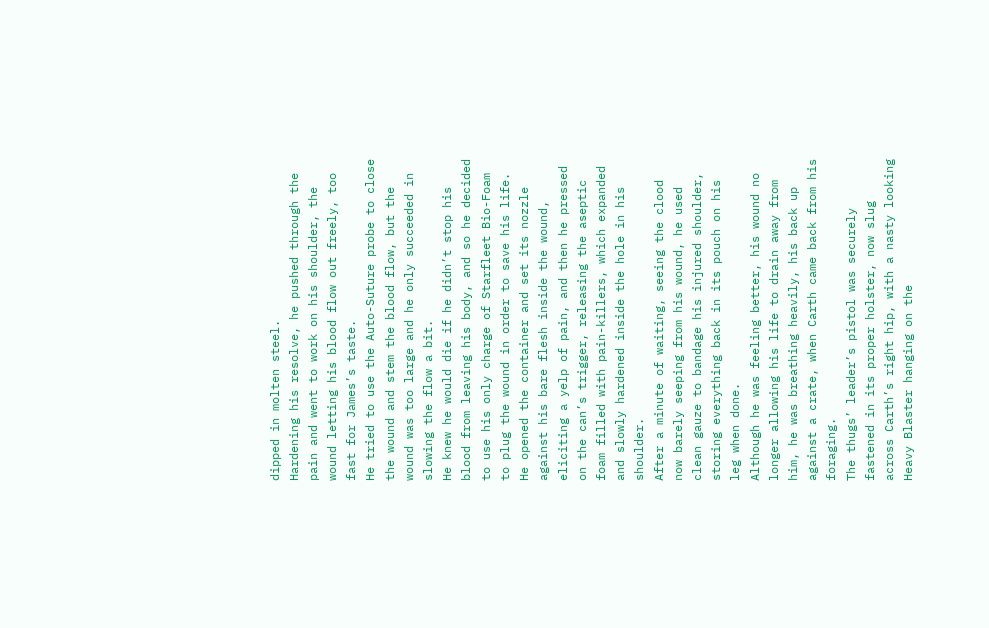dipped in molten steel.
Hardening his resolve, he pushed through the pain and went to work on his shoulder, the wound letting his blood flow out freely, too fast for James’s taste.
He tried to use the Auto-Suture probe to close the wound and stem the blood flow, but the wound was too large and he only succeeded in slowing the flow a bit.
He knew he would die if he didn’t stop his blood from leaving his body, and so he decided to use his only charge of Starfleet Bio-Foam to plug the wound in order to save his life.
He opened the container and set its nozzle against his bare flesh inside the wound, eliciting a yelp of pain, and then he pressed on the can’s trigger, releasing the aseptic foam filled with pain-killers, which expanded and slowly hardened inside the hole in his shoulder.
After a minute of waiting, seeing the clood now barely seeping from his wound, he used clean gauze to bandage his injured shoulder, storing everything back in its pouch on his leg when done.
Although he was feeling better, his wound no longer allowing his life to drain away from him, he was breathing heavily, his back up against a crate, when Carth came back from his foraging.
The thugs’ leader’s pistol was securely fastened in its proper holster, now slug across Carth’s right hip, with a nasty looking Heavy Blaster hanging on the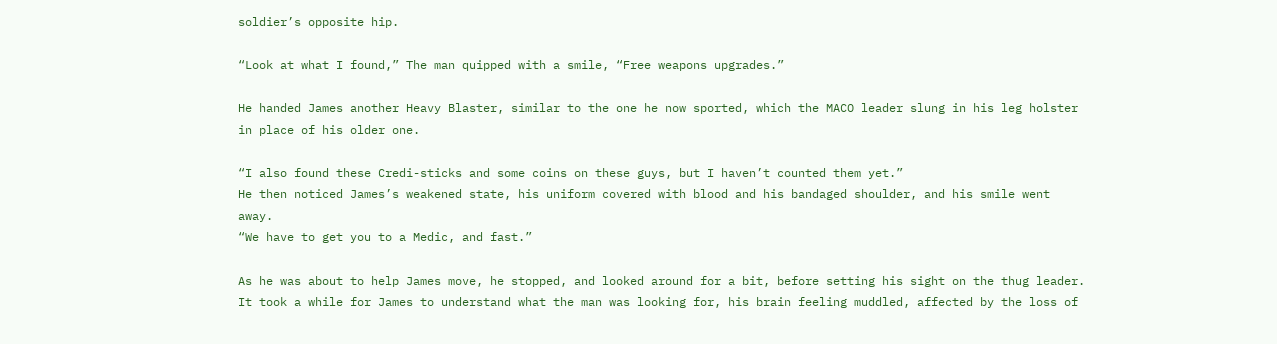soldier’s opposite hip.

“Look at what I found,” The man quipped with a smile, “Free weapons upgrades.”

He handed James another Heavy Blaster, similar to the one he now sported, which the MACO leader slung in his leg holster in place of his older one.

“I also found these Credi-sticks and some coins on these guys, but I haven’t counted them yet.”
He then noticed James’s weakened state, his uniform covered with blood and his bandaged shoulder, and his smile went away.
“We have to get you to a Medic, and fast.”

As he was about to help James move, he stopped, and looked around for a bit, before setting his sight on the thug leader.
It took a while for James to understand what the man was looking for, his brain feeling muddled, affected by the loss of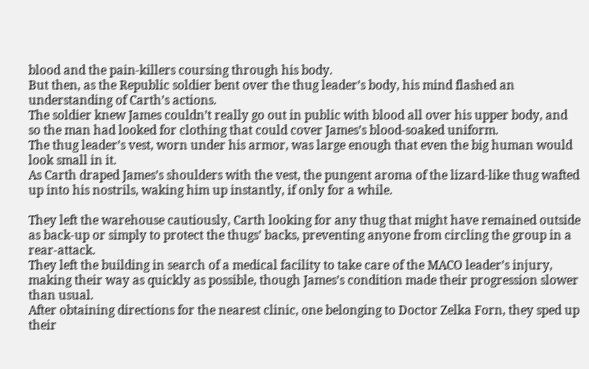blood and the pain-killers coursing through his body.
But then, as the Republic soldier bent over the thug leader’s body, his mind flashed an understanding of Carth’s actions.
The soldier knew James couldn’t really go out in public with blood all over his upper body, and so the man had looked for clothing that could cover James’s blood-soaked uniform.
The thug leader’s vest, worn under his armor, was large enough that even the big human would look small in it.
As Carth draped James’s shoulders with the vest, the pungent aroma of the lizard-like thug wafted up into his nostrils, waking him up instantly, if only for a while.

They left the warehouse cautiously, Carth looking for any thug that might have remained outside as back-up or simply to protect the thugs’ backs, preventing anyone from circling the group in a rear-attack.
They left the building in search of a medical facility to take care of the MACO leader’s injury, making their way as quickly as possible, though James’s condition made their progression slower than usual.
After obtaining directions for the nearest clinic, one belonging to Doctor Zelka Forn, they sped up their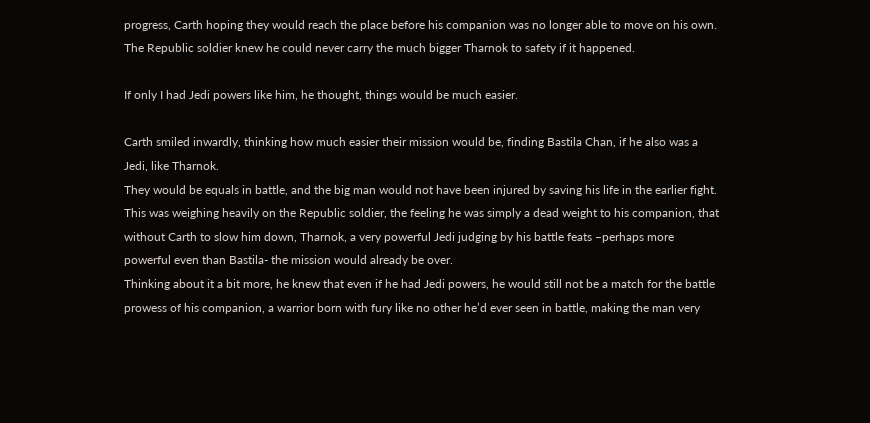progress, Carth hoping they would reach the place before his companion was no longer able to move on his own.
The Republic soldier knew he could never carry the much bigger Tharnok to safety if it happened.

If only I had Jedi powers like him, he thought, things would be much easier.

Carth smiled inwardly, thinking how much easier their mission would be, finding Bastila Chan, if he also was a Jedi, like Tharnok.
They would be equals in battle, and the big man would not have been injured by saving his life in the earlier fight.
This was weighing heavily on the Republic soldier, the feeling he was simply a dead weight to his companion, that without Carth to slow him down, Tharnok, a very powerful Jedi judging by his battle feats –perhaps more powerful even than Bastila- the mission would already be over.
Thinking about it a bit more, he knew that even if he had Jedi powers, he would still not be a match for the battle prowess of his companion, a warrior born with fury like no other he’d ever seen in battle, making the man very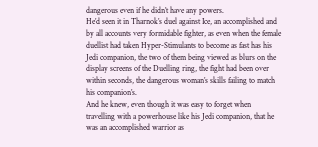dangerous even if he didn’t have any powers.
He’d seen it in Tharnok’s duel against Ice, an accomplished and by all accounts very formidable fighter, as even when the female duellist had taken Hyper-Stimulants to become as fast has his Jedi companion, the two of them being viewed as blurs on the display screens of the Duelling ring, the fight had been over within seconds, the dangerous woman’s skills failing to match his companion’s.
And he knew, even though it was easy to forget when travelling with a powerhouse like his Jedi companion, that he was an accomplished warrior as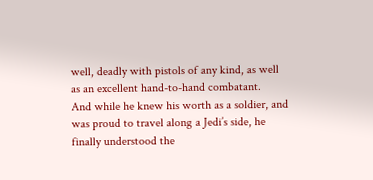well, deadly with pistols of any kind, as well as an excellent hand-to-hand combatant.
And while he knew his worth as a soldier, and was proud to travel along a Jedi’s side, he finally understood the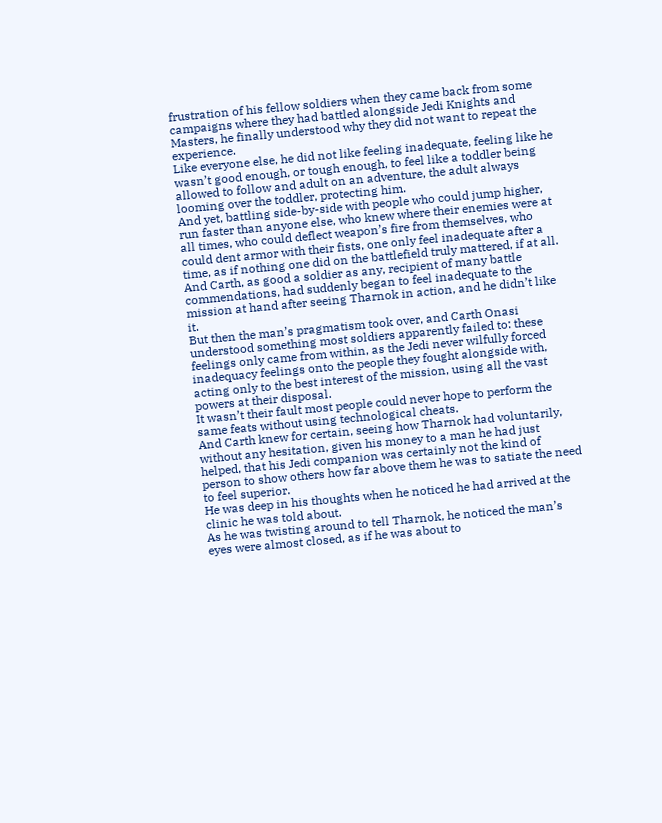frustration of his fellow soldiers when they came back from some campaigns where they had battled alongside Jedi Knights and Masters, he finally understood why they did not want to repeat the experience.
Like everyone else, he did not like feeling inadequate, feeling like he wasn’t good enough, or tough enough, to feel like a toddler being allowed to follow and adult on an adventure, the adult always looming over the toddler, protecting him.
And yet, battling side-by-side with people who could jump higher, run faster than anyone else, who knew where their enemies were at all times, who could deflect weapon’s fire from themselves, who could dent armor with their fists, one only feel inadequate after a time, as if nothing one did on the battlefield truly mattered, if at all.
And Carth, as good a soldier as any, recipient of many battle commendations, had suddenly began to feel inadequate to the mission at hand after seeing Tharnok in action, and he didn’t like it.
But then the man’s pragmatism took over, and Carth Onasi understood something most soldiers apparently failed to: these feelings only came from within, as the Jedi never wilfully forced inadequacy feelings onto the people they fought alongside with, acting only to the best interest of the mission, using all the vast powers at their disposal.
It wasn’t their fault most people could never hope to perform the same feats without using technological cheats.
And Carth knew for certain, seeing how Tharnok had voluntarily, without any hesitation, given his money to a man he had just helped, that his Jedi companion was certainly not the kind of person to show others how far above them he was to satiate the need to feel superior.
He was deep in his thoughts when he noticed he had arrived at the clinic he was told about.
As he was twisting around to tell Tharnok, he noticed the man’s eyes were almost closed, as if he was about to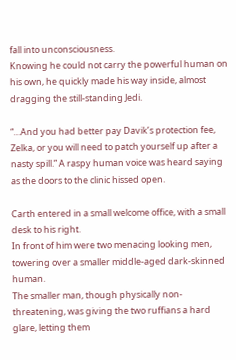fall into unconsciousness.
Knowing he could not carry the powerful human on his own, he quickly made his way inside, almost dragging the still-standing Jedi.

“…And you had better pay Davik’s protection fee, Zelka, or you will need to patch yourself up after a nasty spill.” A raspy human voice was heard saying as the doors to the clinic hissed open.

Carth entered in a small welcome office, with a small desk to his right.
In front of him were two menacing looking men, towering over a smaller middle-aged dark-skinned human.
The smaller man, though physically non-threatening, was giving the two ruffians a hard glare, letting them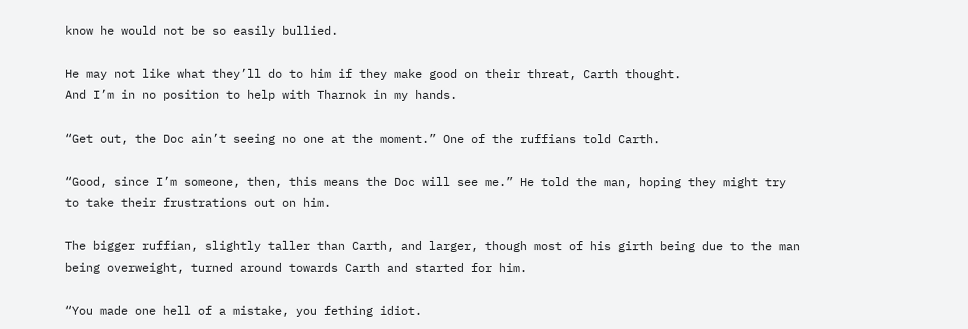know he would not be so easily bullied.

He may not like what they’ll do to him if they make good on their threat, Carth thought.
And I’m in no position to help with Tharnok in my hands.

“Get out, the Doc ain’t seeing no one at the moment.” One of the ruffians told Carth.

“Good, since I’m someone, then, this means the Doc will see me.” He told the man, hoping they might try to take their frustrations out on him.

The bigger ruffian, slightly taller than Carth, and larger, though most of his girth being due to the man being overweight, turned around towards Carth and started for him.

“You made one hell of a mistake, you fething idiot.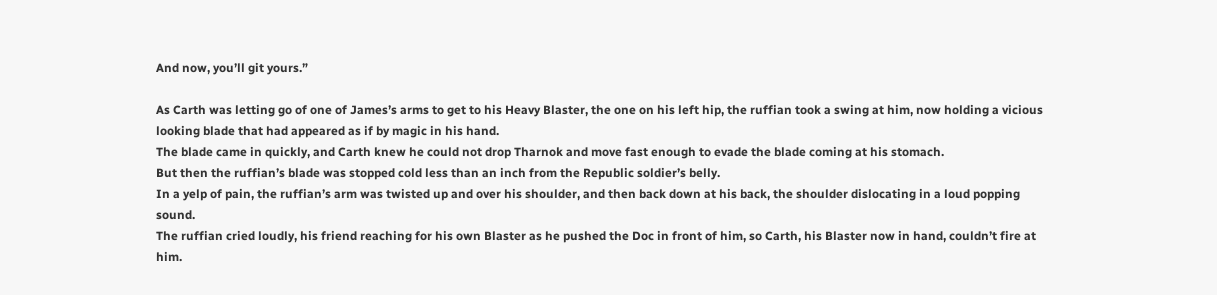And now, you’ll git yours.”

As Carth was letting go of one of James’s arms to get to his Heavy Blaster, the one on his left hip, the ruffian took a swing at him, now holding a vicious looking blade that had appeared as if by magic in his hand.
The blade came in quickly, and Carth knew he could not drop Tharnok and move fast enough to evade the blade coming at his stomach.
But then the ruffian’s blade was stopped cold less than an inch from the Republic soldier’s belly.
In a yelp of pain, the ruffian’s arm was twisted up and over his shoulder, and then back down at his back, the shoulder dislocating in a loud popping sound.
The ruffian cried loudly, his friend reaching for his own Blaster as he pushed the Doc in front of him, so Carth, his Blaster now in hand, couldn’t fire at him.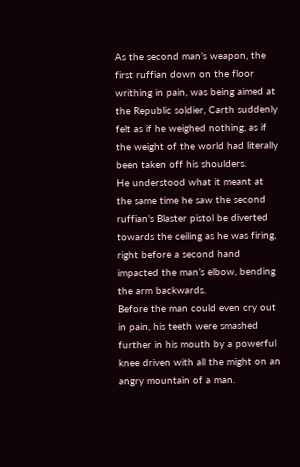As the second man’s weapon, the first ruffian down on the floor writhing in pain, was being aimed at the Republic soldier, Carth suddenly felt as if he weighed nothing, as if the weight of the world had literally been taken off his shoulders.
He understood what it meant at the same time he saw the second ruffian’s Blaster pistol be diverted towards the ceiling as he was firing, right before a second hand impacted the man’s elbow, bending the arm backwards.
Before the man could even cry out in pain, his teeth were smashed further in his mouth by a powerful knee driven with all the might on an angry mountain of a man.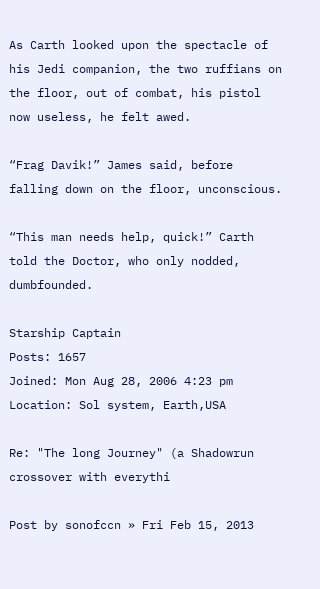As Carth looked upon the spectacle of his Jedi companion, the two ruffians on the floor, out of combat, his pistol now useless, he felt awed.

“Frag Davik!” James said, before falling down on the floor, unconscious.

“This man needs help, quick!” Carth told the Doctor, who only nodded, dumbfounded.

Starship Captain
Posts: 1657
Joined: Mon Aug 28, 2006 4:23 pm
Location: Sol system, Earth,USA

Re: "The long Journey" (a Shadowrun crossover with everythi

Post by sonofccn » Fri Feb 15, 2013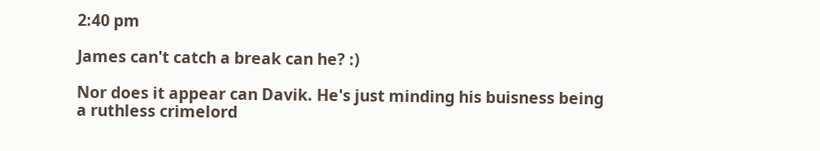2:40 pm

James can't catch a break can he? :)

Nor does it appear can Davik. He's just minding his buisness being a ruthless crimelord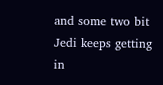and some two bit Jedi keeps getting in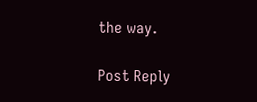the way.

Post Reply